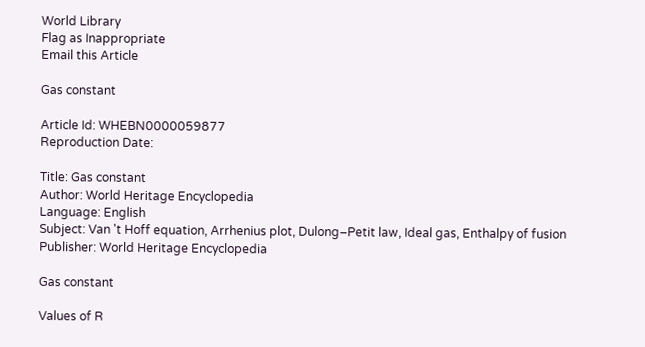World Library
Flag as Inappropriate
Email this Article

Gas constant

Article Id: WHEBN0000059877
Reproduction Date:

Title: Gas constant
Author: World Heritage Encyclopedia
Language: English
Subject: Van 't Hoff equation, Arrhenius plot, Dulong–Petit law, Ideal gas, Enthalpy of fusion
Publisher: World Heritage Encyclopedia

Gas constant

Values of R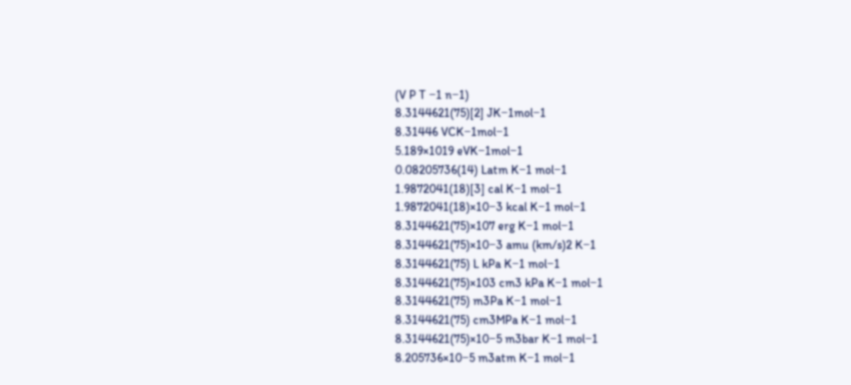(V P T −1 n−1)
8.3144621(75)[2] JK−1mol−1
8.31446 VCK−1mol−1
5.189×1019 eVK−1mol−1
0.08205736(14) Latm K−1 mol−1
1.9872041(18)[3] cal K−1 mol−1
1.9872041(18)×10−3 kcal K−1 mol−1
8.3144621(75)×107 erg K−1 mol−1
8.3144621(75)×10−3 amu (km/s)2 K−1
8.3144621(75) L kPa K−1 mol−1
8.3144621(75)×103 cm3 kPa K−1 mol−1
8.3144621(75) m3Pa K−1 mol−1
8.3144621(75) cm3MPa K−1 mol−1
8.3144621(75)×10−5 m3bar K−1 mol−1
8.205736×10−5 m3atm K−1 mol−1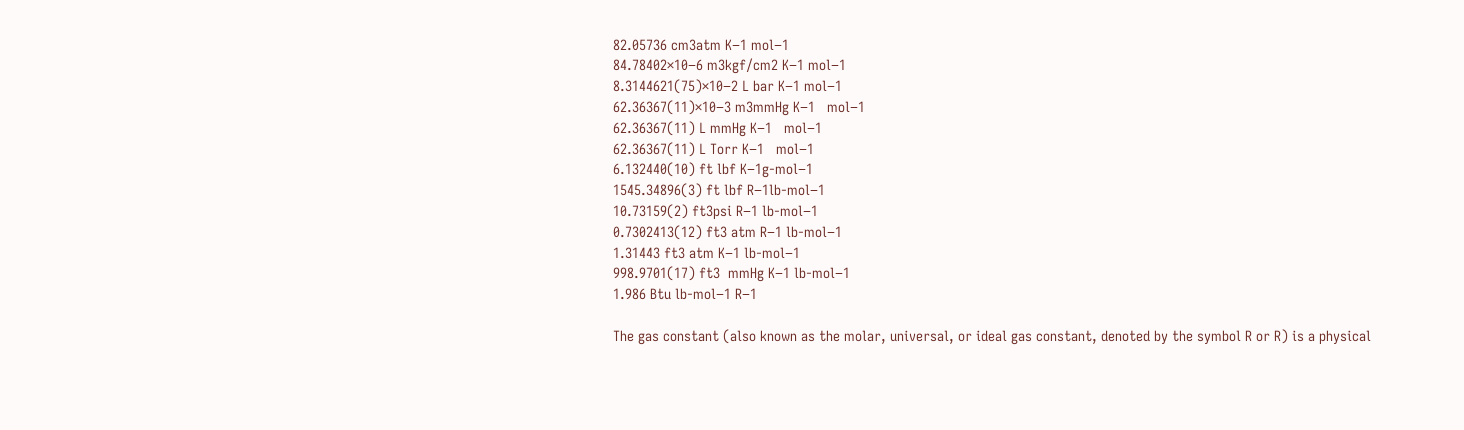82.05736 cm3atm K−1 mol−1
84.78402×10−6 m3kgf/cm2 K−1 mol−1
8.3144621(75)×10−2 L bar K−1 mol−1
62.36367(11)×10−3 m3mmHg K−1   mol−1
62.36367(11) L mmHg K−1   mol−1
62.36367(11) L Torr K−1   mol−1
6.132440(10) ft lbf K−1g-mol−1
1545.34896(3) ft lbf R−1lb-mol−1
10.73159(2) ft3psi R−1 lb-mol−1
0.7302413(12) ft3 atm R−1 lb-mol−1
1.31443 ft3 atm K−1 lb-mol−1
998.9701(17) ft3  mmHg K−1 lb-mol−1
1.986 Btu lb-mol−1 R−1

The gas constant (also known as the molar, universal, or ideal gas constant, denoted by the symbol R or R) is a physical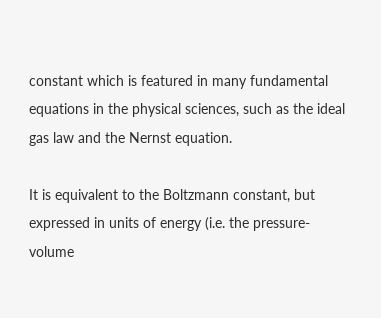constant which is featured in many fundamental equations in the physical sciences, such as the ideal gas law and the Nernst equation.

It is equivalent to the Boltzmann constant, but expressed in units of energy (i.e. the pressure-volume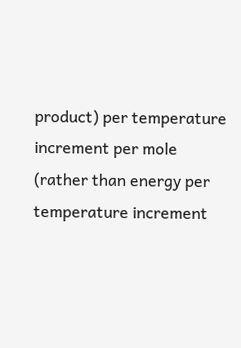product) per temperature increment per mole (rather than energy per temperature increment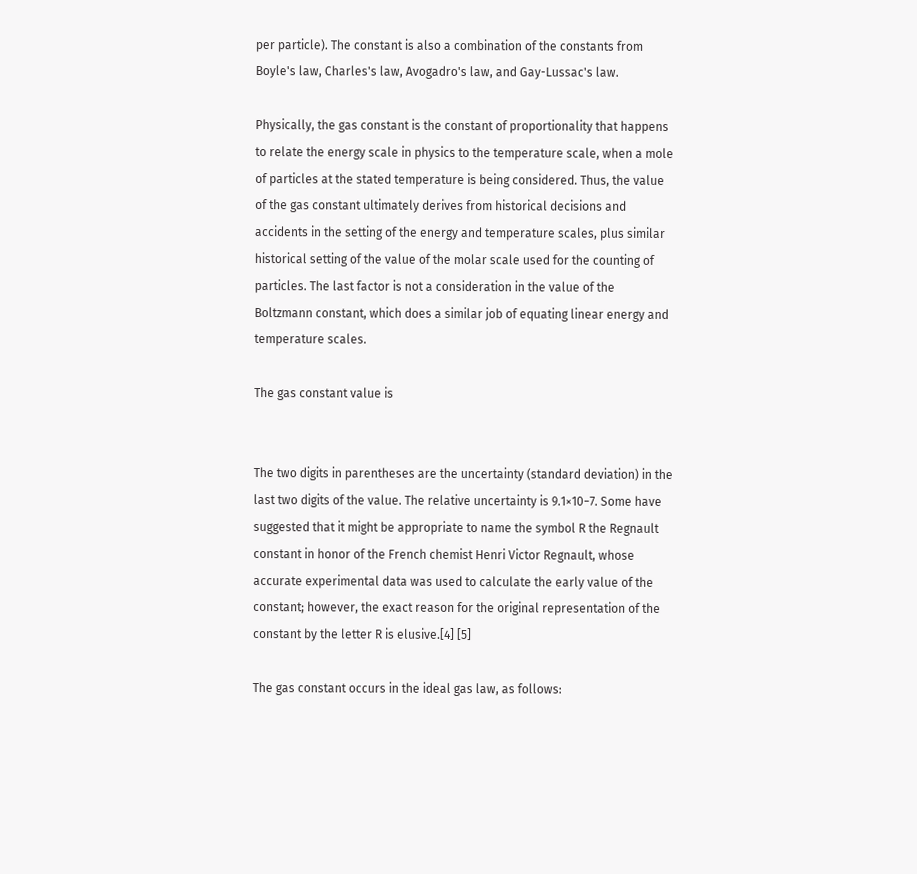per particle). The constant is also a combination of the constants from Boyle's law, Charles's law, Avogadro's law, and Gay-Lussac's law.

Physically, the gas constant is the constant of proportionality that happens to relate the energy scale in physics to the temperature scale, when a mole of particles at the stated temperature is being considered. Thus, the value of the gas constant ultimately derives from historical decisions and accidents in the setting of the energy and temperature scales, plus similar historical setting of the value of the molar scale used for the counting of particles. The last factor is not a consideration in the value of the Boltzmann constant, which does a similar job of equating linear energy and temperature scales.

The gas constant value is


The two digits in parentheses are the uncertainty (standard deviation) in the last two digits of the value. The relative uncertainty is 9.1×10−7. Some have suggested that it might be appropriate to name the symbol R the Regnault constant in honor of the French chemist Henri Victor Regnault, whose accurate experimental data was used to calculate the early value of the constant; however, the exact reason for the original representation of the constant by the letter R is elusive.[4] [5]

The gas constant occurs in the ideal gas law, as follows: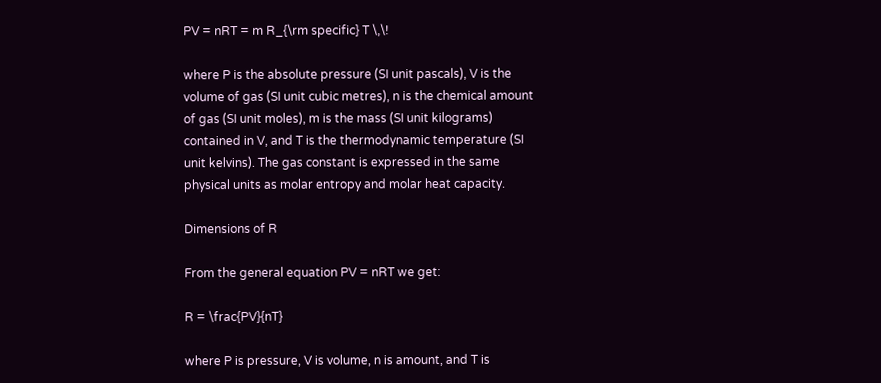PV = nRT = m R_{\rm specific} T \,\!

where P is the absolute pressure (SI unit pascals), V is the volume of gas (SI unit cubic metres), n is the chemical amount of gas (SI unit moles), m is the mass (SI unit kilograms) contained in V, and T is the thermodynamic temperature (SI unit kelvins). The gas constant is expressed in the same physical units as molar entropy and molar heat capacity.

Dimensions of R

From the general equation PV = nRT we get:

R = \frac{PV}{nT}

where P is pressure, V is volume, n is amount, and T is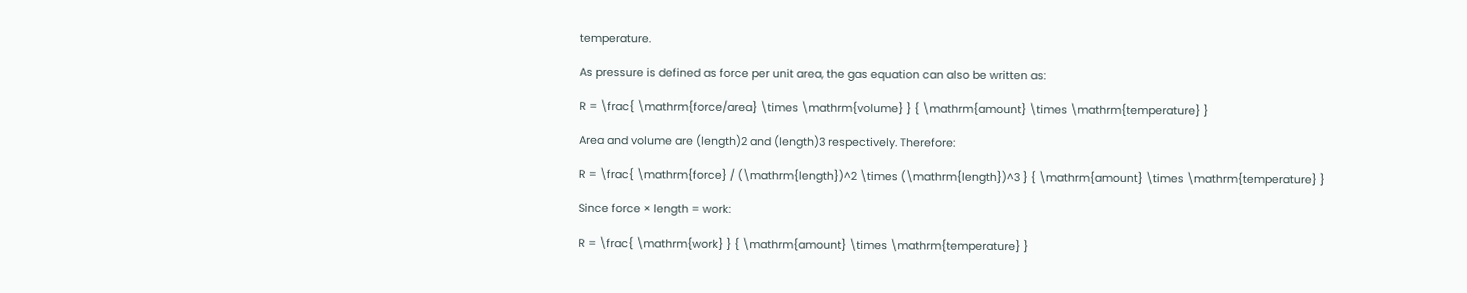temperature.

As pressure is defined as force per unit area, the gas equation can also be written as:

R = \frac{ \mathrm{force/area} \times \mathrm{volume} } { \mathrm{amount} \times \mathrm{temperature} }

Area and volume are (length)2 and (length)3 respectively. Therefore:

R = \frac{ \mathrm{force} / (\mathrm{length})^2 \times (\mathrm{length})^3 } { \mathrm{amount} \times \mathrm{temperature} }

Since force × length = work:

R = \frac{ \mathrm{work} } { \mathrm{amount} \times \mathrm{temperature} }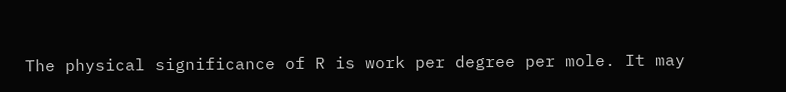The physical significance of R is work per degree per mole. It may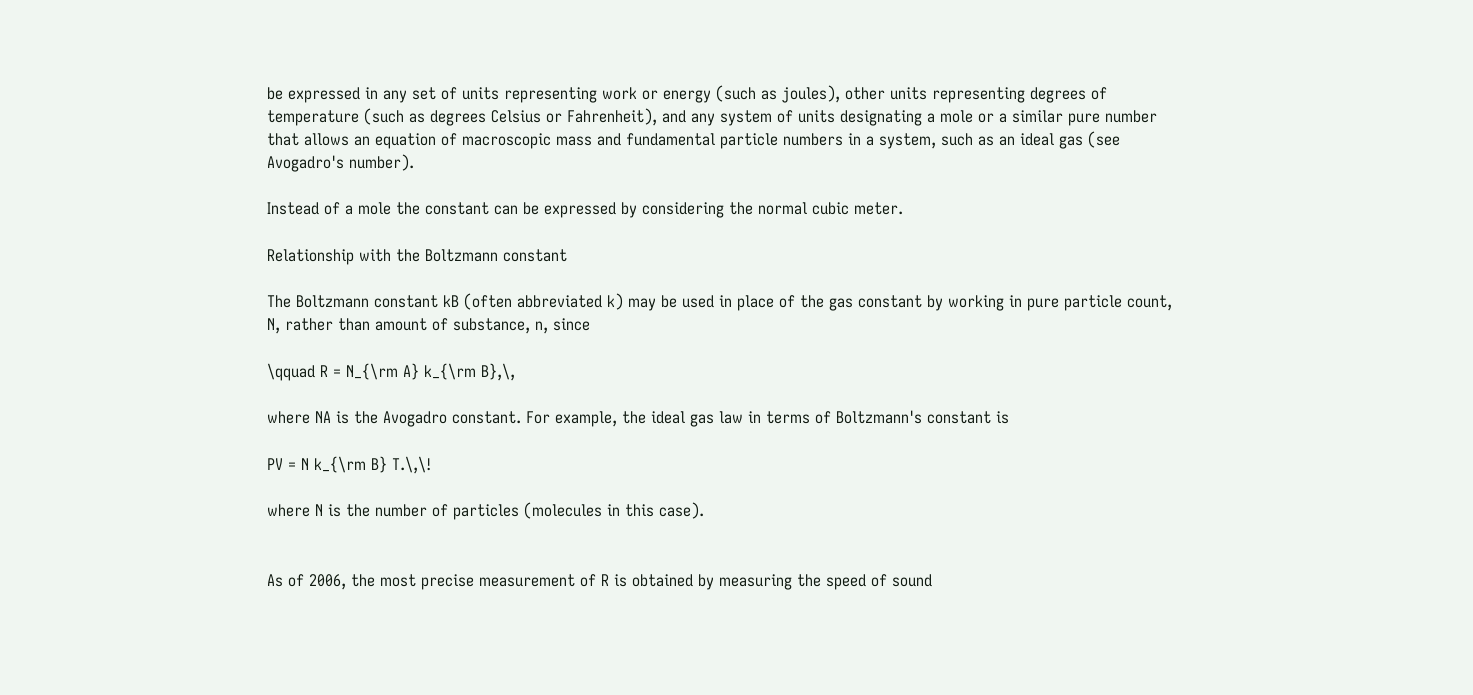be expressed in any set of units representing work or energy (such as joules), other units representing degrees of temperature (such as degrees Celsius or Fahrenheit), and any system of units designating a mole or a similar pure number that allows an equation of macroscopic mass and fundamental particle numbers in a system, such as an ideal gas (see Avogadro's number).

Instead of a mole the constant can be expressed by considering the normal cubic meter.

Relationship with the Boltzmann constant

The Boltzmann constant kB (often abbreviated k) may be used in place of the gas constant by working in pure particle count, N, rather than amount of substance, n, since

\qquad R = N_{\rm A} k_{\rm B},\,

where NA is the Avogadro constant. For example, the ideal gas law in terms of Boltzmann's constant is

PV = N k_{\rm B} T.\,\!

where N is the number of particles (molecules in this case).


As of 2006, the most precise measurement of R is obtained by measuring the speed of sound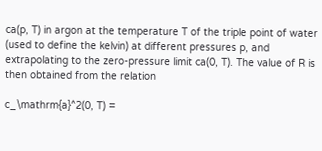ca(p, T) in argon at the temperature T of the triple point of water (used to define the kelvin) at different pressures p, and extrapolating to the zero-pressure limit ca(0, T). The value of R is then obtained from the relation

c_\mathrm{a}^2(0, T) =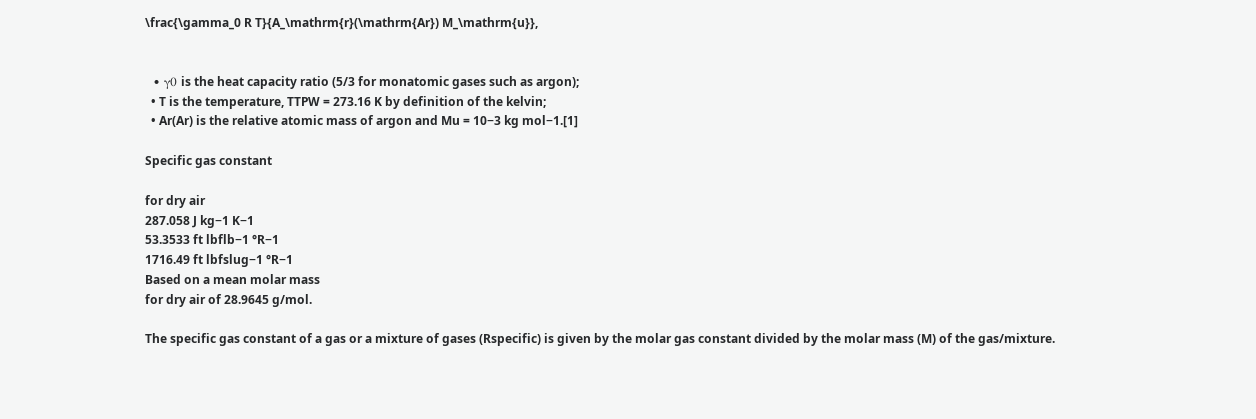\frac{\gamma_0 R T}{A_\mathrm{r}(\mathrm{Ar}) M_\mathrm{u}},


  • γ0 is the heat capacity ratio (5/3 for monatomic gases such as argon);
  • T is the temperature, TTPW = 273.16 K by definition of the kelvin;
  • Ar(Ar) is the relative atomic mass of argon and Mu = 10−3 kg mol−1.[1]

Specific gas constant

for dry air
287.058 J kg−1 K−1
53.3533 ft lbflb−1 °R−1
1716.49 ft lbfslug−1 °R−1
Based on a mean molar mass
for dry air of 28.9645 g/mol.

The specific gas constant of a gas or a mixture of gases (Rspecific) is given by the molar gas constant divided by the molar mass (M) of the gas/mixture.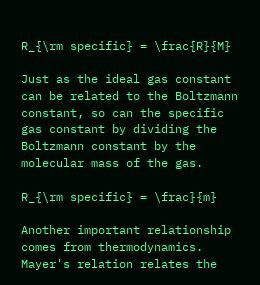R_{\rm specific} = \frac{R}{M}

Just as the ideal gas constant can be related to the Boltzmann constant, so can the specific gas constant by dividing the Boltzmann constant by the molecular mass of the gas.

R_{\rm specific} = \frac}{m}

Another important relationship comes from thermodynamics. Mayer's relation relates the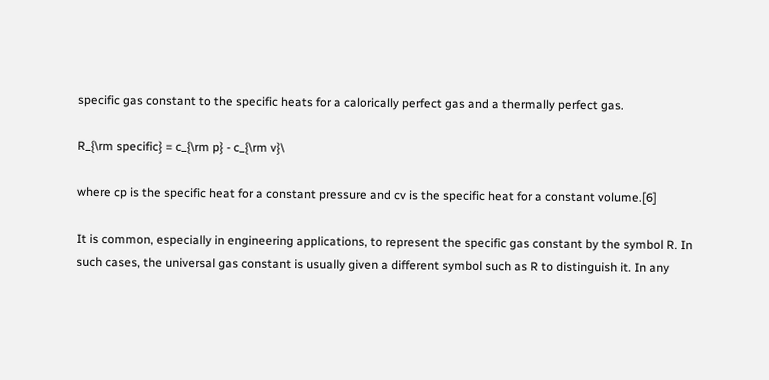specific gas constant to the specific heats for a calorically perfect gas and a thermally perfect gas.

R_{\rm specific} = c_{\rm p} - c_{\rm v}\

where cp is the specific heat for a constant pressure and cv is the specific heat for a constant volume.[6]

It is common, especially in engineering applications, to represent the specific gas constant by the symbol R. In such cases, the universal gas constant is usually given a different symbol such as R to distinguish it. In any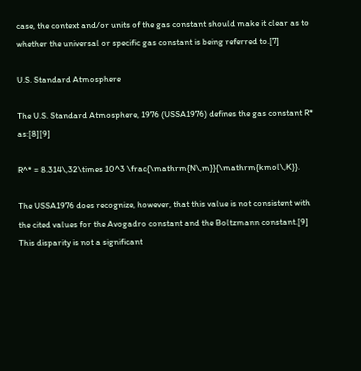case, the context and/or units of the gas constant should make it clear as to whether the universal or specific gas constant is being referred to.[7]

U.S. Standard Atmosphere

The U.S. Standard Atmosphere, 1976 (USSA1976) defines the gas constant R* as:[8][9]

R^* = 8.314\,32\times 10^3 \frac{\mathrm{N\,m}}{\mathrm{kmol\,K}}.

The USSA1976 does recognize, however, that this value is not consistent with the cited values for the Avogadro constant and the Boltzmann constant.[9] This disparity is not a significant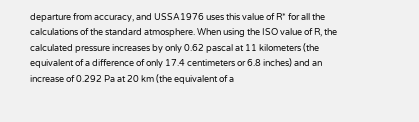departure from accuracy, and USSA1976 uses this value of R* for all the calculations of the standard atmosphere. When using the ISO value of R, the calculated pressure increases by only 0.62 pascal at 11 kilometers (the equivalent of a difference of only 17.4 centimeters or 6.8 inches) and an increase of 0.292 Pa at 20 km (the equivalent of a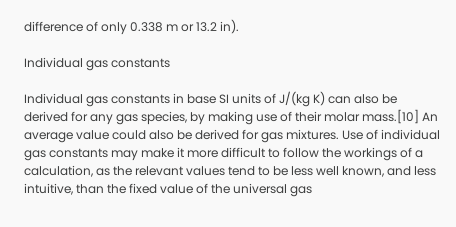difference of only 0.338 m or 13.2 in).

Individual gas constants

Individual gas constants in base SI units of J/(kg K) can also be derived for any gas species, by making use of their molar mass.[10] An average value could also be derived for gas mixtures. Use of individual gas constants may make it more difficult to follow the workings of a calculation, as the relevant values tend to be less well known, and less intuitive, than the fixed value of the universal gas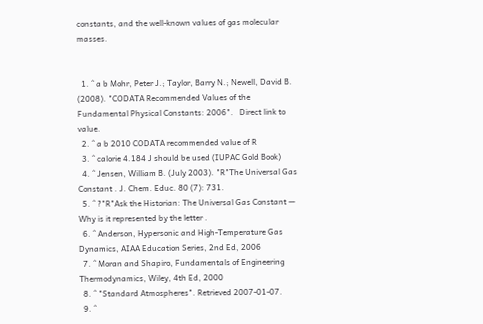constants, and the well-known values of gas molecular masses.


  1. ^ a b Mohr, Peter J.; Taylor, Barry N.; Newell, David B. (2008). "CODATA Recommended Values of the Fundamental Physical Constants: 2006".   Direct link to value.
  2. ^ a b 2010 CODATA recommended value of R
  3. ^ calorie 4.184 J should be used (IUPAC Gold Book)
  4. ^ Jensen, William B. (July 2003). "R"The Universal Gas Constant . J. Chem. Educ. 80 (7): 731.
  5. ^ ?"R"Ask the Historian: The Universal Gas Constant — Why is it represented by the letter .
  6. ^ Anderson, Hypersonic and High-Temperature Gas Dynamics, AIAA Education Series, 2nd Ed, 2006
  7. ^ Moran and Shapiro, Fundamentals of Engineering Thermodynamics, Wiley, 4th Ed, 2000
  8. ^ "Standard Atmospheres". Retrieved 2007-01-07.
  9. ^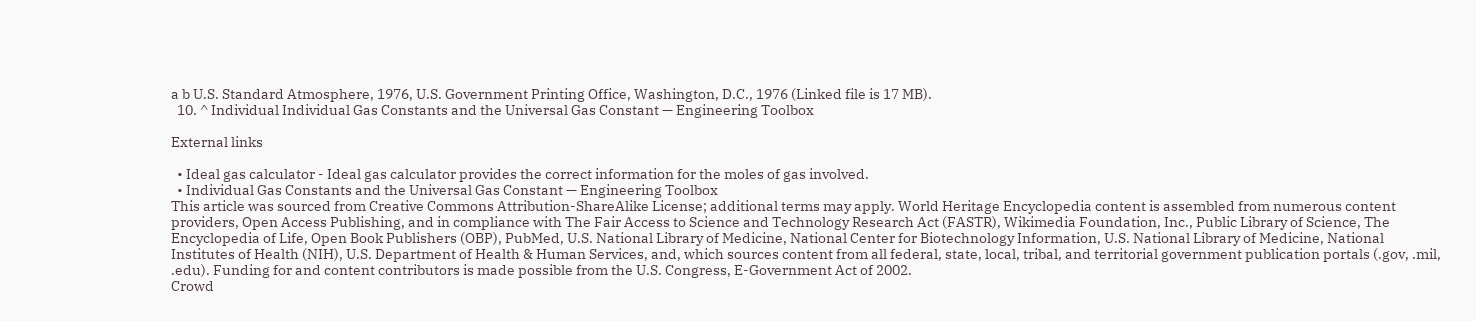a b U.S. Standard Atmosphere, 1976, U.S. Government Printing Office, Washington, D.C., 1976 (Linked file is 17 MB).
  10. ^ Individual Individual Gas Constants and the Universal Gas Constant — Engineering Toolbox

External links

  • Ideal gas calculator - Ideal gas calculator provides the correct information for the moles of gas involved.
  • Individual Gas Constants and the Universal Gas Constant — Engineering Toolbox
This article was sourced from Creative Commons Attribution-ShareAlike License; additional terms may apply. World Heritage Encyclopedia content is assembled from numerous content providers, Open Access Publishing, and in compliance with The Fair Access to Science and Technology Research Act (FASTR), Wikimedia Foundation, Inc., Public Library of Science, The Encyclopedia of Life, Open Book Publishers (OBP), PubMed, U.S. National Library of Medicine, National Center for Biotechnology Information, U.S. National Library of Medicine, National Institutes of Health (NIH), U.S. Department of Health & Human Services, and, which sources content from all federal, state, local, tribal, and territorial government publication portals (.gov, .mil, .edu). Funding for and content contributors is made possible from the U.S. Congress, E-Government Act of 2002.
Crowd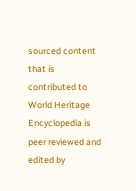sourced content that is contributed to World Heritage Encyclopedia is peer reviewed and edited by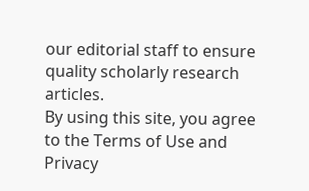our editorial staff to ensure quality scholarly research articles.
By using this site, you agree to the Terms of Use and Privacy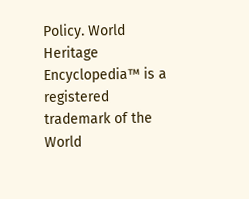Policy. World Heritage Encyclopedia™ is a registered trademark of the World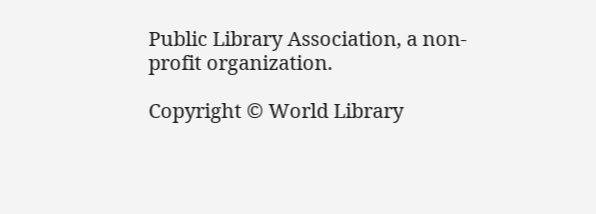Public Library Association, a non-profit organization.

Copyright © World Library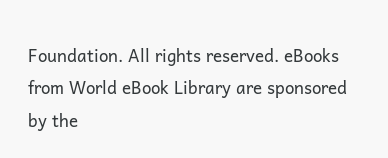Foundation. All rights reserved. eBooks from World eBook Library are sponsored by the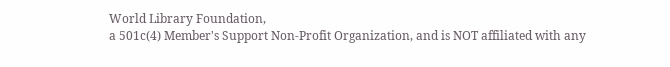World Library Foundation,
a 501c(4) Member's Support Non-Profit Organization, and is NOT affiliated with any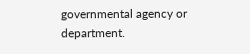governmental agency or department.